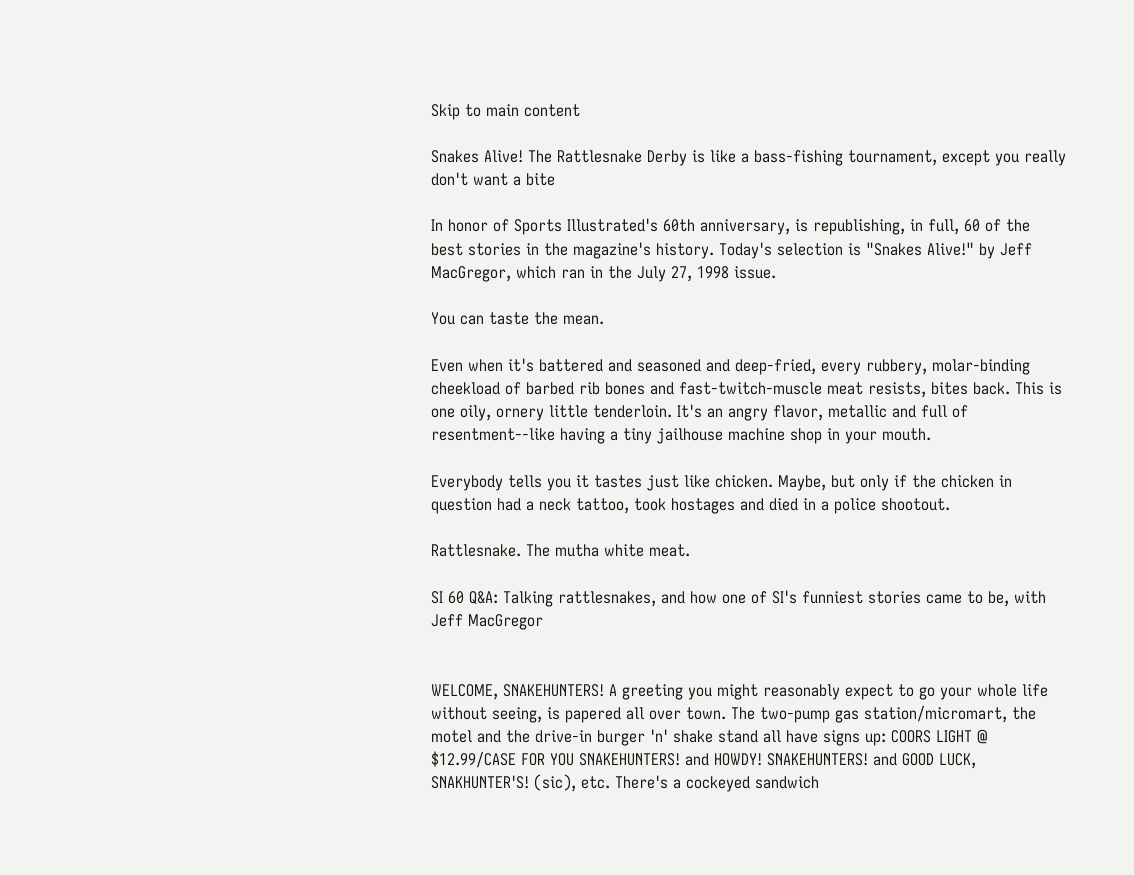Skip to main content

Snakes Alive! The Rattlesnake Derby is like a bass-fishing tournament, except you really don't want a bite

In honor of Sports Illustrated's 60th anniversary, is republishing, in full, 60 of the best stories in the magazine's history. Today's selection is "Snakes Alive!" by Jeff MacGregor, which ran in the July 27, 1998 issue.

You can taste the mean.

Even when it's battered and seasoned and deep-fried, every rubbery, molar-binding cheekload of barbed rib bones and fast-twitch-muscle meat resists, bites back. This is one oily, ornery little tenderloin. It's an angry flavor, metallic and full of resentment--like having a tiny jailhouse machine shop in your mouth.

Everybody tells you it tastes just like chicken. Maybe, but only if the chicken in question had a neck tattoo, took hostages and died in a police shootout.

Rattlesnake. The mutha white meat.

SI 60 Q&A: Talking rattlesnakes, and how one of SI's funniest stories came to be, with Jeff MacGregor


WELCOME, SNAKEHUNTERS! A greeting you might reasonably expect to go your whole life without seeing, is papered all over town. The two-pump gas station/micromart, the motel and the drive-in burger 'n' shake stand all have signs up: COORS LIGHT @ $12.99/CASE FOR YOU SNAKEHUNTERS! and HOWDY! SNAKEHUNTERS! and GOOD LUCK, SNAKHUNTER'S! (sic), etc. There's a cockeyed sandwich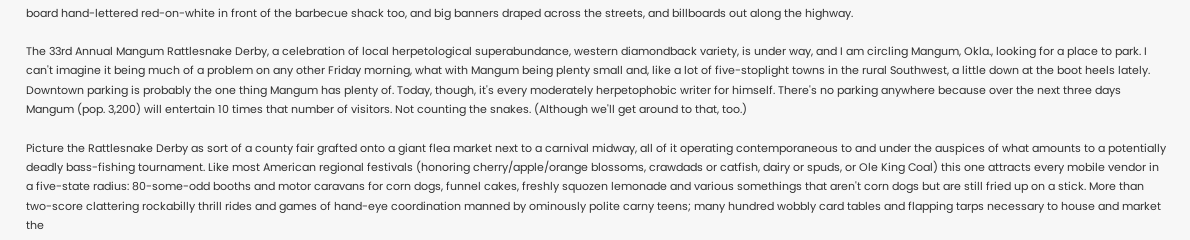board hand-lettered red-on-white in front of the barbecue shack too, and big banners draped across the streets, and billboards out along the highway.

The 33rd Annual Mangum Rattlesnake Derby, a celebration of local herpetological superabundance, western diamondback variety, is under way, and I am circling Mangum, Okla., looking for a place to park. I can't imagine it being much of a problem on any other Friday morning, what with Mangum being plenty small and, like a lot of five-stoplight towns in the rural Southwest, a little down at the boot heels lately. Downtown parking is probably the one thing Mangum has plenty of. Today, though, it's every moderately herpetophobic writer for himself. There's no parking anywhere because over the next three days Mangum (pop. 3,200) will entertain 10 times that number of visitors. Not counting the snakes. (Although we'll get around to that, too.)

Picture the Rattlesnake Derby as sort of a county fair grafted onto a giant flea market next to a carnival midway, all of it operating contemporaneous to and under the auspices of what amounts to a potentially deadly bass-fishing tournament. Like most American regional festivals (honoring cherry/apple/orange blossoms, crawdads or catfish, dairy or spuds, or Ole King Coal) this one attracts every mobile vendor in a five-state radius: 80-some-odd booths and motor caravans for corn dogs, funnel cakes, freshly squozen lemonade and various somethings that aren't corn dogs but are still fried up on a stick. More than two-score clattering rockabilly thrill rides and games of hand-eye coordination manned by ominously polite carny teens; many hundred wobbly card tables and flapping tarps necessary to house and market the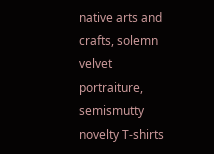native arts and crafts, solemn velvet portraiture, semismutty novelty T-shirts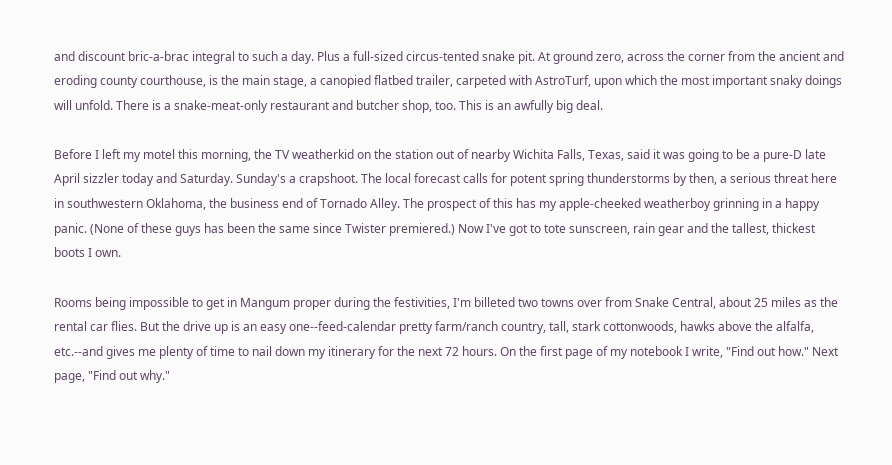and discount bric-a-brac integral to such a day. Plus a full-sized circus-tented snake pit. At ground zero, across the corner from the ancient and eroding county courthouse, is the main stage, a canopied flatbed trailer, carpeted with AstroTurf, upon which the most important snaky doings will unfold. There is a snake-meat-only restaurant and butcher shop, too. This is an awfully big deal.

Before I left my motel this morning, the TV weatherkid on the station out of nearby Wichita Falls, Texas, said it was going to be a pure-D late April sizzler today and Saturday. Sunday's a crapshoot. The local forecast calls for potent spring thunderstorms by then, a serious threat here in southwestern Oklahoma, the business end of Tornado Alley. The prospect of this has my apple-cheeked weatherboy grinning in a happy panic. (None of these guys has been the same since Twister premiered.) Now I've got to tote sunscreen, rain gear and the tallest, thickest boots I own.

Rooms being impossible to get in Mangum proper during the festivities, I'm billeted two towns over from Snake Central, about 25 miles as the rental car flies. But the drive up is an easy one--feed-calendar pretty farm/ranch country, tall, stark cottonwoods, hawks above the alfalfa, etc.--and gives me plenty of time to nail down my itinerary for the next 72 hours. On the first page of my notebook I write, "Find out how." Next page, "Find out why."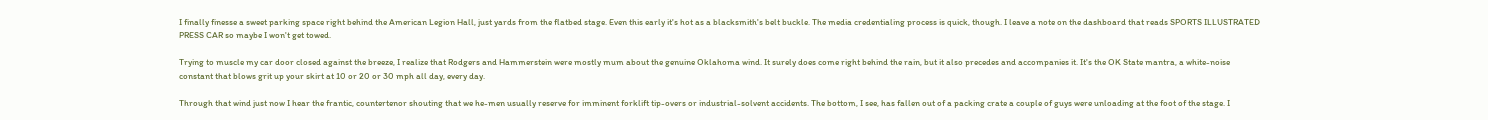I finally finesse a sweet parking space right behind the American Legion Hall, just yards from the flatbed stage. Even this early it's hot as a blacksmith's belt buckle. The media credentialing process is quick, though. I leave a note on the dashboard that reads SPORTS ILLUSTRATED PRESS CAR so maybe I won't get towed.

Trying to muscle my car door closed against the breeze, I realize that Rodgers and Hammerstein were mostly mum about the genuine Oklahoma wind. It surely does come right behind the rain, but it also precedes and accompanies it. It's the OK State mantra, a white-noise constant that blows grit up your skirt at 10 or 20 or 30 mph all day, every day.

Through that wind just now I hear the frantic, countertenor shouting that we he-men usually reserve for imminent forklift tip-overs or industrial-solvent accidents. The bottom, I see, has fallen out of a packing crate a couple of guys were unloading at the foot of the stage. I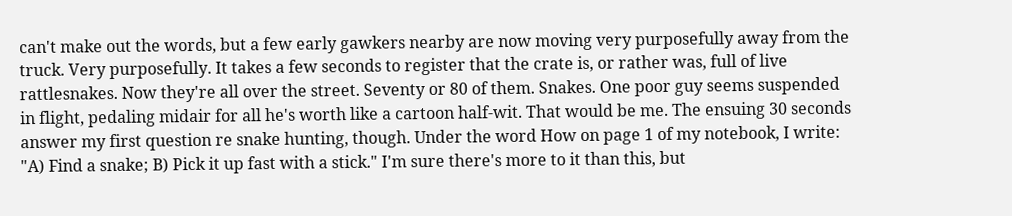can't make out the words, but a few early gawkers nearby are now moving very purposefully away from the truck. Very purposefully. It takes a few seconds to register that the crate is, or rather was, full of live rattlesnakes. Now they're all over the street. Seventy or 80 of them. Snakes. One poor guy seems suspended in flight, pedaling midair for all he's worth like a cartoon half-wit. That would be me. The ensuing 30 seconds answer my first question re snake hunting, though. Under the word How on page 1 of my notebook, I write: "A) Find a snake; B) Pick it up fast with a stick." I'm sure there's more to it than this, but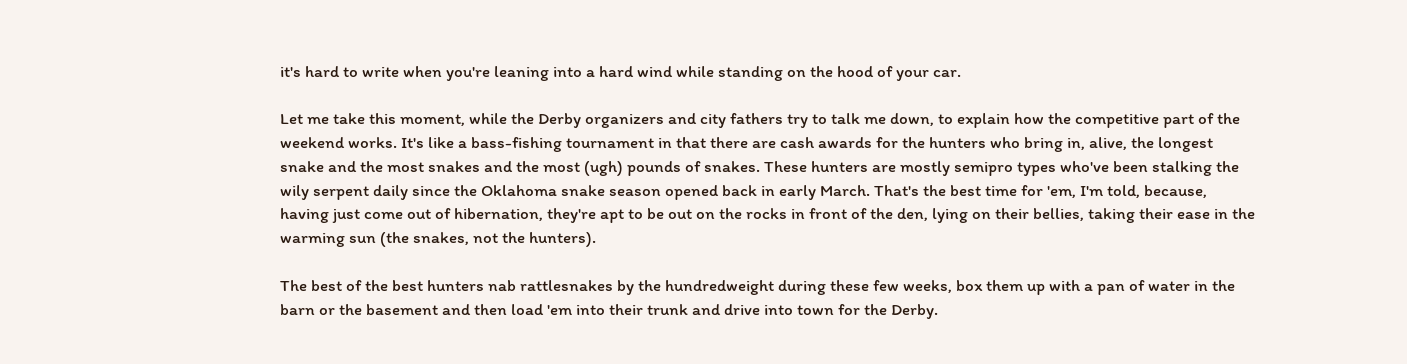it's hard to write when you're leaning into a hard wind while standing on the hood of your car.

Let me take this moment, while the Derby organizers and city fathers try to talk me down, to explain how the competitive part of the weekend works. It's like a bass-fishing tournament in that there are cash awards for the hunters who bring in, alive, the longest snake and the most snakes and the most (ugh) pounds of snakes. These hunters are mostly semipro types who've been stalking the wily serpent daily since the Oklahoma snake season opened back in early March. That's the best time for 'em, I'm told, because, having just come out of hibernation, they're apt to be out on the rocks in front of the den, lying on their bellies, taking their ease in the warming sun (the snakes, not the hunters).

The best of the best hunters nab rattlesnakes by the hundredweight during these few weeks, box them up with a pan of water in the barn or the basement and then load 'em into their trunk and drive into town for the Derby.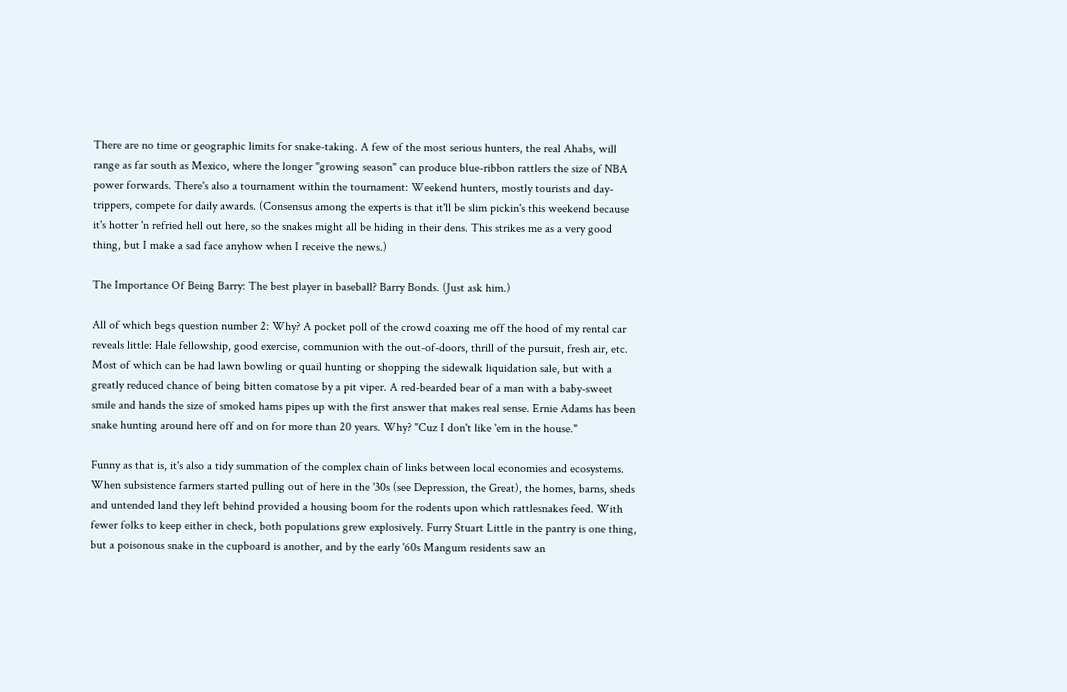There are no time or geographic limits for snake-taking. A few of the most serious hunters, the real Ahabs, will range as far south as Mexico, where the longer "growing season" can produce blue-ribbon rattlers the size of NBA power forwards. There's also a tournament within the tournament: Weekend hunters, mostly tourists and day-trippers, compete for daily awards. (Consensus among the experts is that it'll be slim pickin's this weekend because it's hotter 'n refried hell out here, so the snakes might all be hiding in their dens. This strikes me as a very good thing, but I make a sad face anyhow when I receive the news.)

The Importance Of Being Barry: The best player in baseball? Barry Bonds. (Just ask him.)

All of which begs question number 2: Why? A pocket poll of the crowd coaxing me off the hood of my rental car reveals little: Hale fellowship, good exercise, communion with the out-of-doors, thrill of the pursuit, fresh air, etc. Most of which can be had lawn bowling or quail hunting or shopping the sidewalk liquidation sale, but with a greatly reduced chance of being bitten comatose by a pit viper. A red-bearded bear of a man with a baby-sweet smile and hands the size of smoked hams pipes up with the first answer that makes real sense. Ernie Adams has been snake hunting around here off and on for more than 20 years. Why? "Cuz I don't like 'em in the house."

Funny as that is, it's also a tidy summation of the complex chain of links between local economies and ecosystems. When subsistence farmers started pulling out of here in the '30s (see Depression, the Great), the homes, barns, sheds and untended land they left behind provided a housing boom for the rodents upon which rattlesnakes feed. With fewer folks to keep either in check, both populations grew explosively. Furry Stuart Little in the pantry is one thing, but a poisonous snake in the cupboard is another, and by the early '60s Mangum residents saw an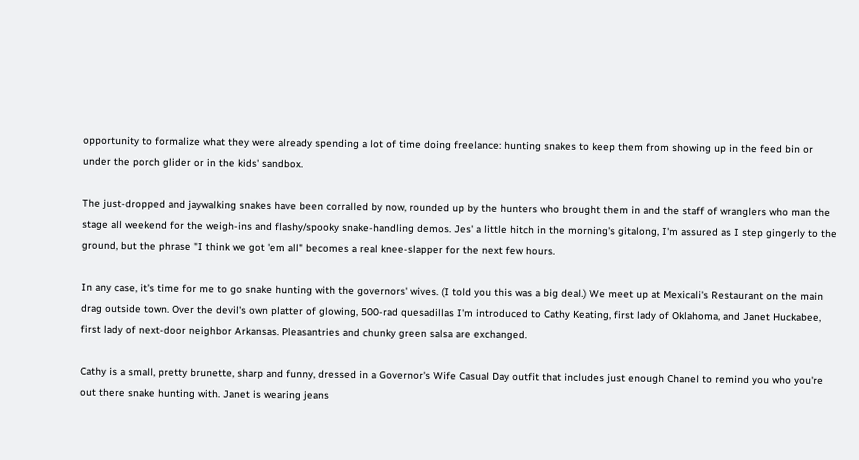opportunity to formalize what they were already spending a lot of time doing freelance: hunting snakes to keep them from showing up in the feed bin or under the porch glider or in the kids' sandbox.

The just-dropped and jaywalking snakes have been corralled by now, rounded up by the hunters who brought them in and the staff of wranglers who man the stage all weekend for the weigh-ins and flashy/spooky snake-handling demos. Jes' a little hitch in the morning's gitalong, I'm assured as I step gingerly to the ground, but the phrase "I think we got 'em all" becomes a real knee-slapper for the next few hours.

In any case, it's time for me to go snake hunting with the governors' wives. (I told you this was a big deal.) We meet up at Mexicali's Restaurant on the main drag outside town. Over the devil's own platter of glowing, 500-rad quesadillas I'm introduced to Cathy Keating, first lady of Oklahoma, and Janet Huckabee, first lady of next-door neighbor Arkansas. Pleasantries and chunky green salsa are exchanged.

Cathy is a small, pretty brunette, sharp and funny, dressed in a Governor's Wife Casual Day outfit that includes just enough Chanel to remind you who you're out there snake hunting with. Janet is wearing jeans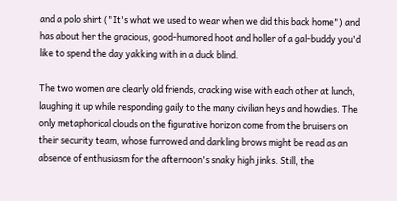and a polo shirt ("It's what we used to wear when we did this back home") and has about her the gracious, good-humored hoot and holler of a gal-buddy you'd like to spend the day yakking with in a duck blind.

The two women are clearly old friends, cracking wise with each other at lunch, laughing it up while responding gaily to the many civilian heys and howdies. The only metaphorical clouds on the figurative horizon come from the bruisers on their security team, whose furrowed and darkling brows might be read as an absence of enthusiasm for the afternoon's snaky high jinks. Still, the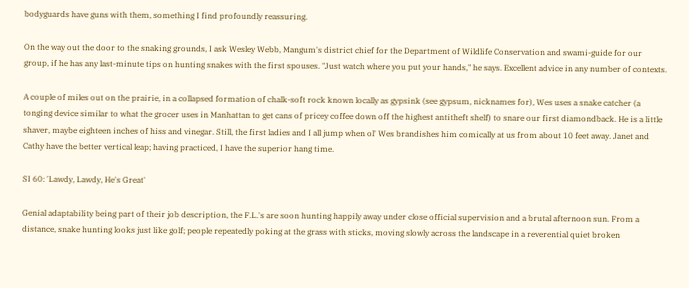bodyguards have guns with them, something I find profoundly reassuring.

On the way out the door to the snaking grounds, I ask Wesley Webb, Mangum's district chief for the Department of Wildlife Conservation and swami-guide for our group, if he has any last-minute tips on hunting snakes with the first spouses. "Just watch where you put your hands," he says. Excellent advice in any number of contexts.

A couple of miles out on the prairie, in a collapsed formation of chalk-soft rock known locally as gypsink (see gypsum, nicknames for), Wes uses a snake catcher (a tonging device similar to what the grocer uses in Manhattan to get cans of pricey coffee down off the highest antitheft shelf) to snare our first diamondback. He is a little shaver, maybe eighteen inches of hiss and vinegar. Still, the first ladies and I all jump when ol' Wes brandishes him comically at us from about 10 feet away. Janet and Cathy have the better vertical leap; having practiced, I have the superior hang time.

SI 60: 'Lawdy, Lawdy, He's Great'

Genial adaptability being part of their job description, the F.L.'s are soon hunting happily away under close official supervision and a brutal afternoon sun. From a distance, snake hunting looks just like golf; people repeatedly poking at the grass with sticks, moving slowly across the landscape in a reverential quiet broken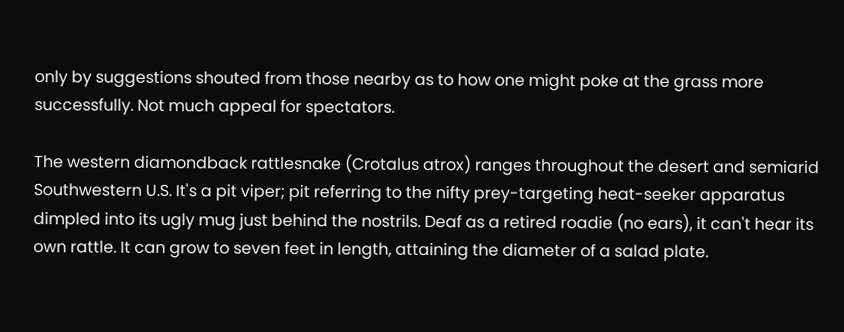only by suggestions shouted from those nearby as to how one might poke at the grass more successfully. Not much appeal for spectators.

The western diamondback rattlesnake (Crotalus atrox) ranges throughout the desert and semiarid Southwestern U.S. It's a pit viper; pit referring to the nifty prey-targeting heat-seeker apparatus dimpled into its ugly mug just behind the nostrils. Deaf as a retired roadie (no ears), it can't hear its own rattle. It can grow to seven feet in length, attaining the diameter of a salad plate.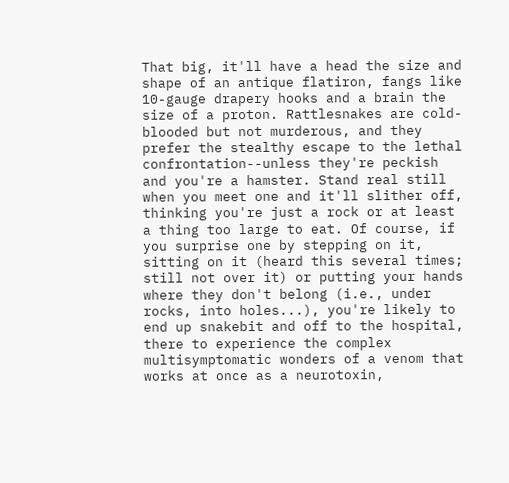That big, it'll have a head the size and shape of an antique flatiron, fangs like 10-gauge drapery hooks and a brain the size of a proton. Rattlesnakes are cold-blooded but not murderous, and they prefer the stealthy escape to the lethal confrontation--unless they're peckish and you're a hamster. Stand real still when you meet one and it'll slither off, thinking you're just a rock or at least a thing too large to eat. Of course, if you surprise one by stepping on it, sitting on it (heard this several times; still not over it) or putting your hands where they don't belong (i.e., under rocks, into holes...), you're likely to end up snakebit and off to the hospital, there to experience the complex multisymptomatic wonders of a venom that works at once as a neurotoxin,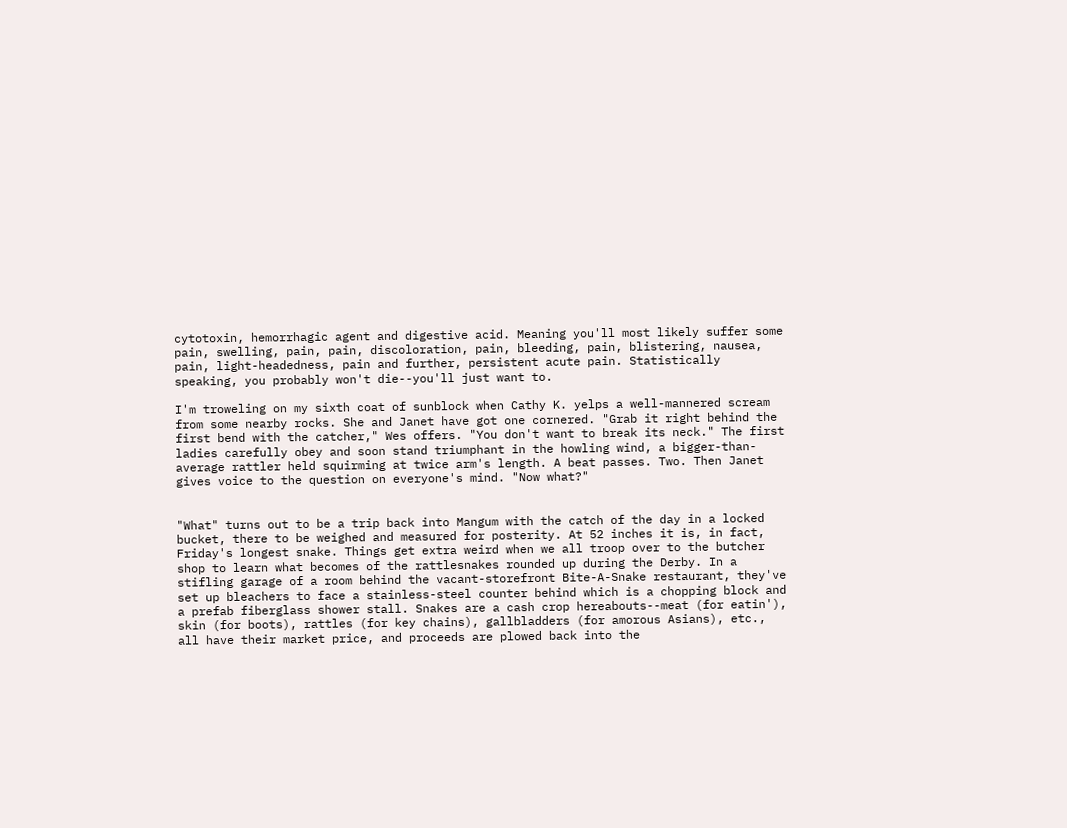cytotoxin, hemorrhagic agent and digestive acid. Meaning you'll most likely suffer some pain, swelling, pain, pain, discoloration, pain, bleeding, pain, blistering, nausea, pain, light-headedness, pain and further, persistent acute pain. Statistically speaking, you probably won't die--you'll just want to.

I'm troweling on my sixth coat of sunblock when Cathy K. yelps a well-mannered scream from some nearby rocks. She and Janet have got one cornered. "Grab it right behind the first bend with the catcher," Wes offers. "You don't want to break its neck." The first ladies carefully obey and soon stand triumphant in the howling wind, a bigger-than-average rattler held squirming at twice arm's length. A beat passes. Two. Then Janet gives voice to the question on everyone's mind. "Now what?"


"What" turns out to be a trip back into Mangum with the catch of the day in a locked bucket, there to be weighed and measured for posterity. At 52 inches it is, in fact, Friday's longest snake. Things get extra weird when we all troop over to the butcher shop to learn what becomes of the rattlesnakes rounded up during the Derby. In a stifling garage of a room behind the vacant-storefront Bite-A-Snake restaurant, they've set up bleachers to face a stainless-steel counter behind which is a chopping block and a prefab fiberglass shower stall. Snakes are a cash crop hereabouts--meat (for eatin'), skin (for boots), rattles (for key chains), gallbladders (for amorous Asians), etc., all have their market price, and proceeds are plowed back into the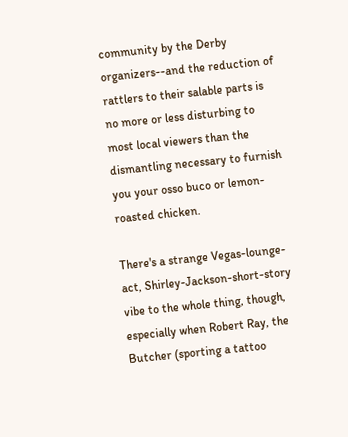community by the Derby organizers--and the reduction of rattlers to their salable parts is no more or less disturbing to most local viewers than the dismantling necessary to furnish you your osso buco or lemon-roasted chicken.

There's a strange Vegas-lounge-act, Shirley-Jackson-short-story vibe to the whole thing, though, especially when Robert Ray, the Butcher (sporting a tattoo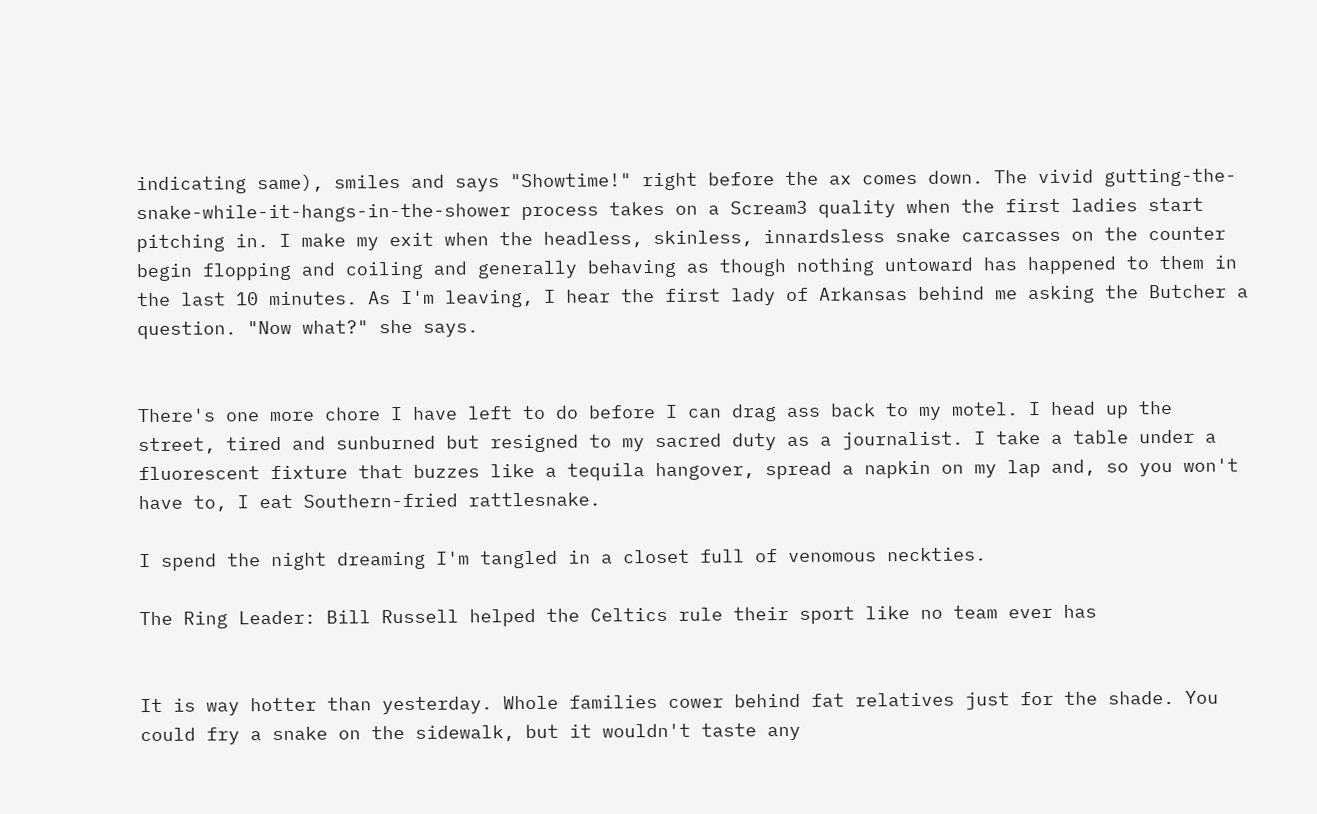indicating same), smiles and says "Showtime!" right before the ax comes down. The vivid gutting-the-snake-while-it-hangs-in-the-shower process takes on a Scream3 quality when the first ladies start pitching in. I make my exit when the headless, skinless, innardsless snake carcasses on the counter begin flopping and coiling and generally behaving as though nothing untoward has happened to them in the last 10 minutes. As I'm leaving, I hear the first lady of Arkansas behind me asking the Butcher a question. "Now what?" she says.


There's one more chore I have left to do before I can drag ass back to my motel. I head up the street, tired and sunburned but resigned to my sacred duty as a journalist. I take a table under a fluorescent fixture that buzzes like a tequila hangover, spread a napkin on my lap and, so you won't have to, I eat Southern-fried rattlesnake.

I spend the night dreaming I'm tangled in a closet full of venomous neckties.

The Ring Leader: Bill Russell helped the Celtics rule their sport like no team ever has


It is way hotter than yesterday. Whole families cower behind fat relatives just for the shade. You could fry a snake on the sidewalk, but it wouldn't taste any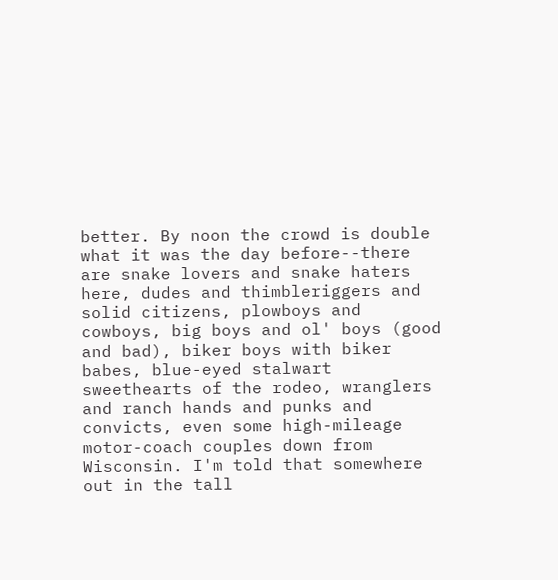better. By noon the crowd is double what it was the day before--there are snake lovers and snake haters here, dudes and thimbleriggers and solid citizens, plowboys and cowboys, big boys and ol' boys (good and bad), biker boys with biker babes, blue-eyed stalwart sweethearts of the rodeo, wranglers and ranch hands and punks and convicts, even some high-mileage motor-coach couples down from Wisconsin. I'm told that somewhere out in the tall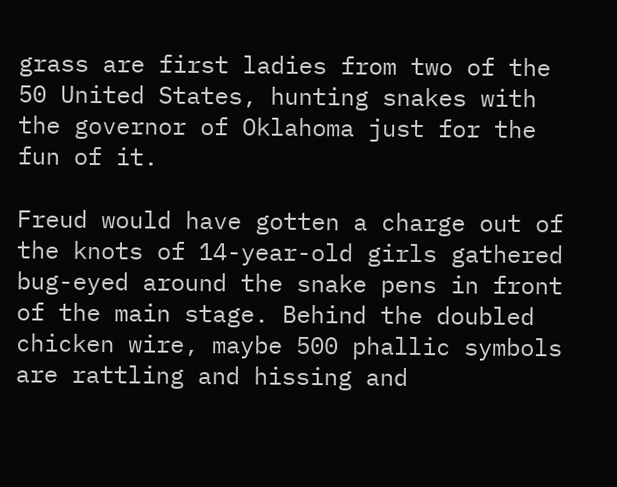grass are first ladies from two of the 50 United States, hunting snakes with the governor of Oklahoma just for the fun of it.

Freud would have gotten a charge out of the knots of 14-year-old girls gathered bug-eyed around the snake pens in front of the main stage. Behind the doubled chicken wire, maybe 500 phallic symbols are rattling and hissing and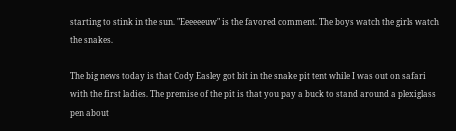starting to stink in the sun. "Eeeeeeuw" is the favored comment. The boys watch the girls watch the snakes.

The big news today is that Cody Easley got bit in the snake pit tent while I was out on safari with the first ladies. The premise of the pit is that you pay a buck to stand around a plexiglass pen about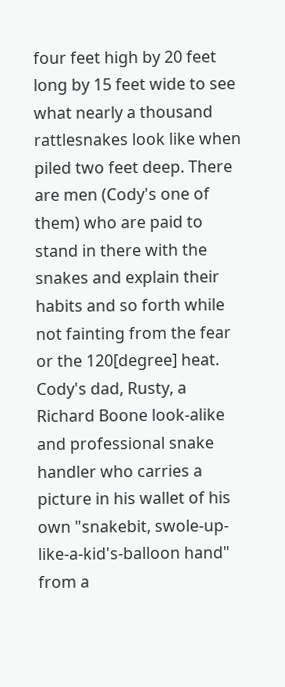four feet high by 20 feet long by 15 feet wide to see what nearly a thousand rattlesnakes look like when piled two feet deep. There are men (Cody's one of them) who are paid to stand in there with the snakes and explain their habits and so forth while not fainting from the fear or the 120[degree] heat. Cody's dad, Rusty, a Richard Boone look-alike and professional snake handler who carries a picture in his wallet of his own "snakebit, swole-up-like-a-kid's-balloon hand" from a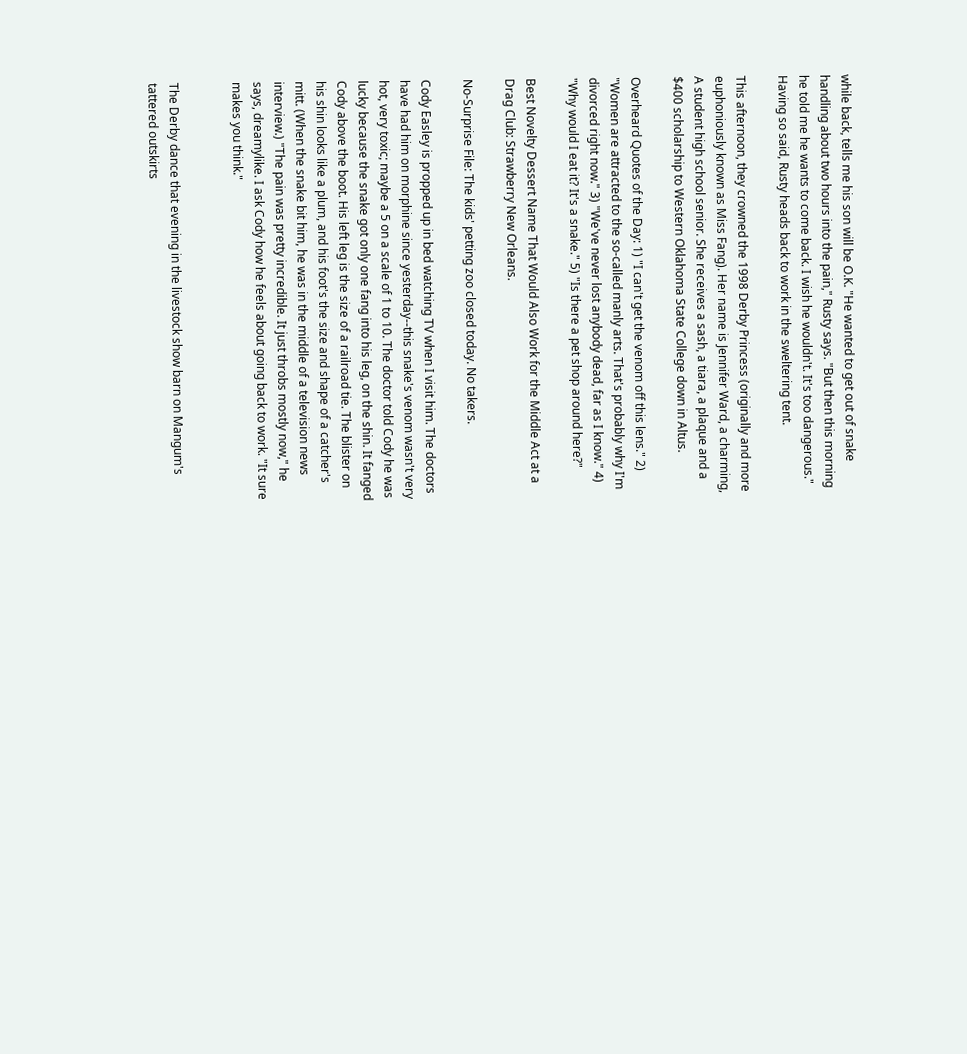while back, tells me his son will be O.K. "He wanted to get out of snake handling about two hours into the pain," Rusty says. "But then this morning he told me he wants to come back. I wish he wouldn't. It's too dangerous." Having so said, Rusty heads back to work in the sweltering tent.

This afternoon, they crowned the 1998 Derby Princess (originally and more euphoniously known as Miss Fang). Her name is Jennifer Ward, a charming, A student high school senior. She receives a sash, a tiara, a plaque and a $400 scholarship to Western Oklahoma State College down in Altus.

Overheard Quotes of the Day: 1) "I can't get the venom off this lens." 2) "Women are attracted to the so-called manly arts. That's probably why I'm divorced right now." 3) "We've never lost anybody dead, far as I know." 4) "Why would I eat it? It's a snake." 5) "Is there a pet shop around here?"

Best Novelty Dessert Name That Would Also Work for the Middle Act at a Drag Club: Strawberry New Orleans.

No-Surprise File: The kids' petting zoo closed today. No takers.

Cody Easley is propped up in bed watching TV when I visit him. The doctors have had him on morphine since yesterday--this snake's venom wasn't very hot, very toxic; maybe a 5 on a scale of 1 to 10. The doctor told Cody he was lucky because the snake got only one fang into his leg, on the shin. It fanged Cody above the boot. His left leg is the size of a railroad tie. The blister on his shin looks like a plum, and his foot's the size and shape of a catcher's mitt. (When the snake bit him, he was in the middle of a television news interview.) "The pain was pretty incredible. It just throbs mostly now," he says, dreamylike. I ask Cody how he feels about going back to work. "It sure makes you think."


The Derby dance that evening in the livestock show barn on Mangum's tattered outskirts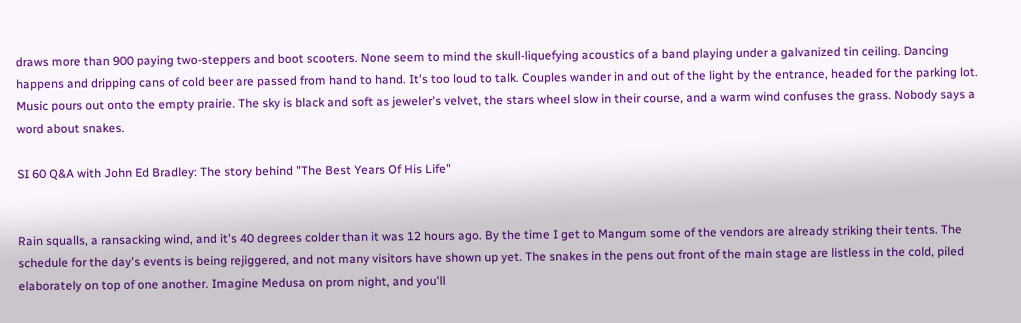draws more than 900 paying two-steppers and boot scooters. None seem to mind the skull-liquefying acoustics of a band playing under a galvanized tin ceiling. Dancing happens and dripping cans of cold beer are passed from hand to hand. It's too loud to talk. Couples wander in and out of the light by the entrance, headed for the parking lot. Music pours out onto the empty prairie. The sky is black and soft as jeweler's velvet, the stars wheel slow in their course, and a warm wind confuses the grass. Nobody says a word about snakes.

SI 60 Q&A with John Ed Bradley: The story behind "The Best Years Of His Life"


Rain squalls, a ransacking wind, and it's 40 degrees colder than it was 12 hours ago. By the time I get to Mangum some of the vendors are already striking their tents. The schedule for the day's events is being rejiggered, and not many visitors have shown up yet. The snakes in the pens out front of the main stage are listless in the cold, piled elaborately on top of one another. Imagine Medusa on prom night, and you'll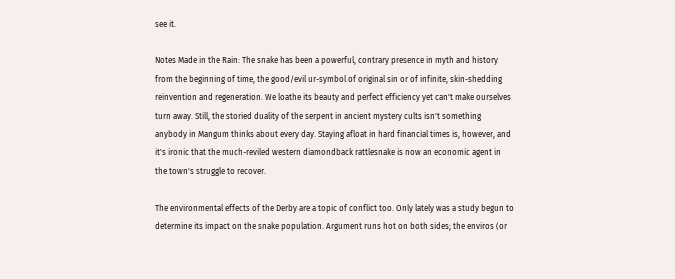see it.

Notes Made in the Rain: The snake has been a powerful, contrary presence in myth and history from the beginning of time, the good/evil ur-symbol of original sin or of infinite, skin-shedding reinvention and regeneration. We loathe its beauty and perfect efficiency yet can't make ourselves turn away. Still, the storied duality of the serpent in ancient mystery cults isn't something anybody in Mangum thinks about every day. Staying afloat in hard financial times is, however, and it's ironic that the much-reviled western diamondback rattlesnake is now an economic agent in the town's struggle to recover.

The environmental effects of the Derby are a topic of conflict too. Only lately was a study begun to determine its impact on the snake population. Argument runs hot on both sides; the enviros (or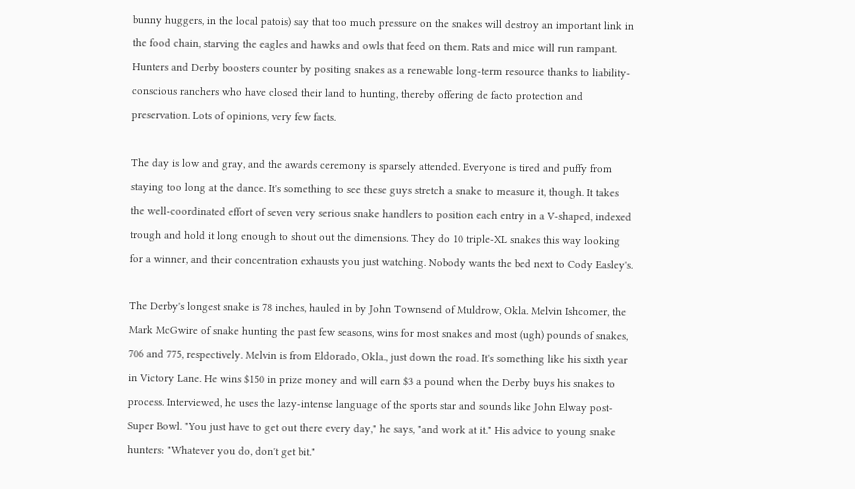bunny huggers, in the local patois) say that too much pressure on the snakes will destroy an important link in the food chain, starving the eagles and hawks and owls that feed on them. Rats and mice will run rampant. Hunters and Derby boosters counter by positing snakes as a renewable long-term resource thanks to liability-conscious ranchers who have closed their land to hunting, thereby offering de facto protection and preservation. Lots of opinions, very few facts.

The day is low and gray, and the awards ceremony is sparsely attended. Everyone is tired and puffy from staying too long at the dance. It's something to see these guys stretch a snake to measure it, though. It takes the well-coordinated effort of seven very serious snake handlers to position each entry in a V-shaped, indexed trough and hold it long enough to shout out the dimensions. They do 10 triple-XL snakes this way looking for a winner, and their concentration exhausts you just watching. Nobody wants the bed next to Cody Easley's.

The Derby's longest snake is 78 inches, hauled in by John Townsend of Muldrow, Okla. Melvin Ishcomer, the Mark McGwire of snake hunting the past few seasons, wins for most snakes and most (ugh) pounds of snakes, 706 and 775, respectively. Melvin is from Eldorado, Okla., just down the road. It's something like his sixth year in Victory Lane. He wins $150 in prize money and will earn $3 a pound when the Derby buys his snakes to process. Interviewed, he uses the lazy-intense language of the sports star and sounds like John Elway post-Super Bowl. "You just have to get out there every day," he says, "and work at it." His advice to young snake hunters: "Whatever you do, don't get bit."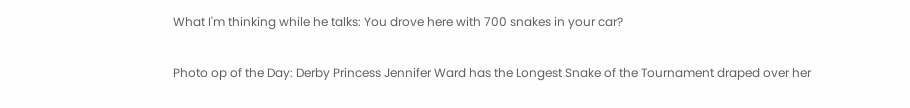What I'm thinking while he talks: You drove here with 700 snakes in your car?

Photo op of the Day: Derby Princess Jennifer Ward has the Longest Snake of the Tournament draped over her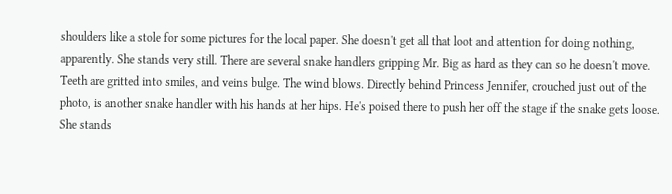shoulders like a stole for some pictures for the local paper. She doesn't get all that loot and attention for doing nothing, apparently. She stands very still. There are several snake handlers gripping Mr. Big as hard as they can so he doesn't move. Teeth are gritted into smiles, and veins bulge. The wind blows. Directly behind Princess Jennifer, crouched just out of the photo, is another snake handler with his hands at her hips. He's poised there to push her off the stage if the snake gets loose. She stands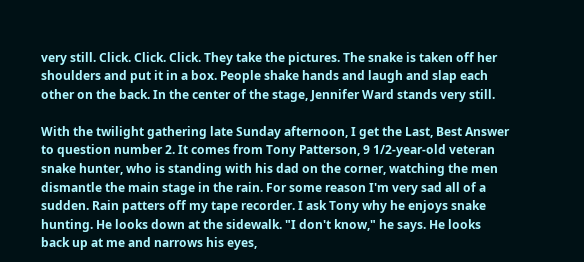very still. Click. Click. Click. They take the pictures. The snake is taken off her shoulders and put it in a box. People shake hands and laugh and slap each other on the back. In the center of the stage, Jennifer Ward stands very still.

With the twilight gathering late Sunday afternoon, I get the Last, Best Answer to question number 2. It comes from Tony Patterson, 9 1/2-year-old veteran snake hunter, who is standing with his dad on the corner, watching the men dismantle the main stage in the rain. For some reason I'm very sad all of a sudden. Rain patters off my tape recorder. I ask Tony why he enjoys snake hunting. He looks down at the sidewalk. "I don't know," he says. He looks back up at me and narrows his eyes,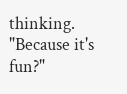thinking. "Because it's fun?"